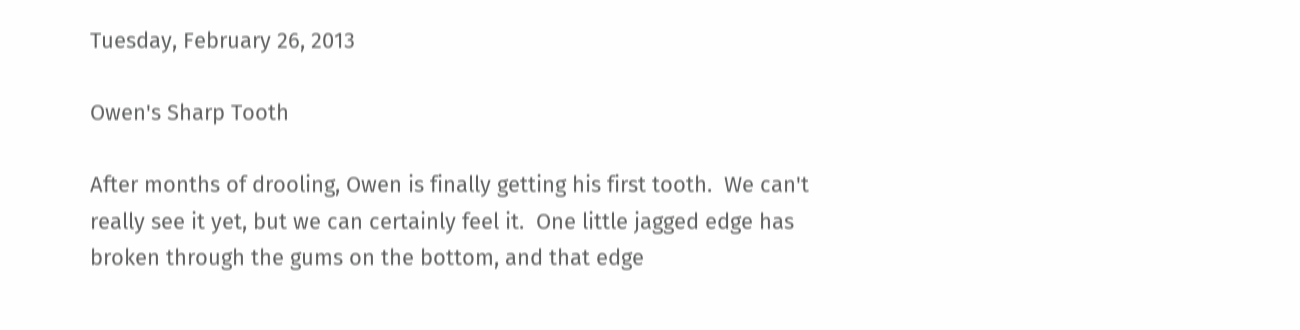Tuesday, February 26, 2013

Owen's Sharp Tooth

After months of drooling, Owen is finally getting his first tooth.  We can't really see it yet, but we can certainly feel it.  One little jagged edge has broken through the gums on the bottom, and that edge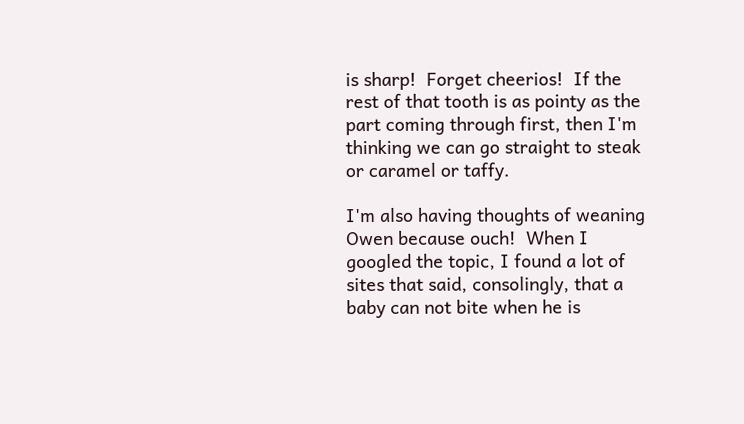is sharp!  Forget cheerios!  If the rest of that tooth is as pointy as the part coming through first, then I'm thinking we can go straight to steak or caramel or taffy.

I'm also having thoughts of weaning Owen because ouch!  When I googled the topic, I found a lot of sites that said, consolingly, that a baby can not bite when he is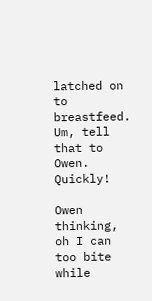latched on to breastfeed.  Um, tell that to Owen.  Quickly!

Owen thinking, oh I can too bite while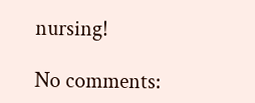nursing!

No comments: